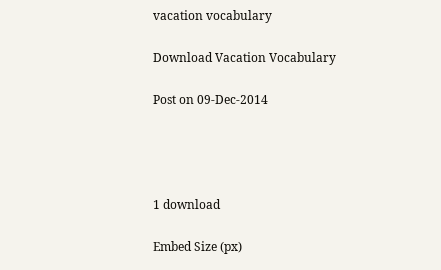vacation vocabulary

Download Vacation Vocabulary

Post on 09-Dec-2014




1 download

Embed Size (px)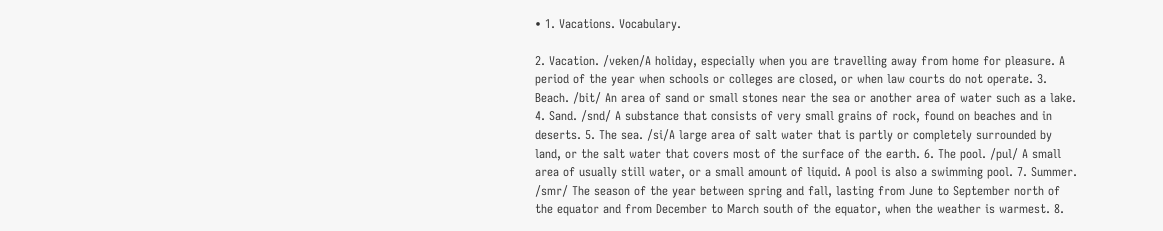• 1. Vacations. Vocabulary.

2. Vacation. /veken/A holiday, especially when you are travelling away from home for pleasure. A period of the year when schools or colleges are closed, or when law courts do not operate. 3. Beach. /bit/ An area of sand or small stones near the sea or another area of water such as a lake. 4. Sand. /snd/ A substance that consists of very small grains of rock, found on beaches and in deserts. 5. The sea. /si/A large area of salt water that is partly or completely surrounded by land, or the salt water that covers most of the surface of the earth. 6. The pool. /pul/ A small area of usually still water, or a small amount of liquid. A pool is also a swimming pool. 7. Summer. /smr/ The season of the year between spring and fall, lasting from June to September north of the equator and from December to March south of the equator, when the weather is warmest. 8.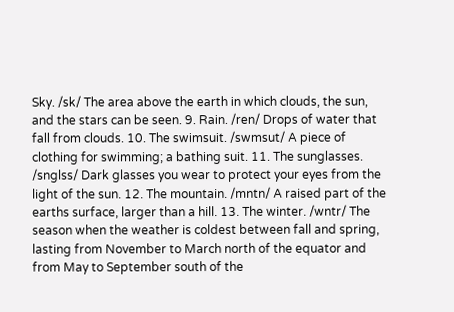Sky. /sk/ The area above the earth in which clouds, the sun, and the stars can be seen. 9. Rain. /ren/ Drops of water that fall from clouds. 10. The swimsuit. /swmsut/ A piece of clothing for swimming; a bathing suit. 11. The sunglasses. /snglss/ Dark glasses you wear to protect your eyes from the light of the sun. 12. The mountain. /mntn/ A raised part of the earths surface, larger than a hill. 13. The winter. /wntr/ The season when the weather is coldest between fall and spring, lasting from November to March north of the equator and from May to September south of the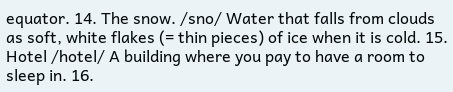equator. 14. The snow. /sno/ Water that falls from clouds as soft, white flakes (= thin pieces) of ice when it is cold. 15. Hotel /hotel/ A building where you pay to have a room to sleep in. 16.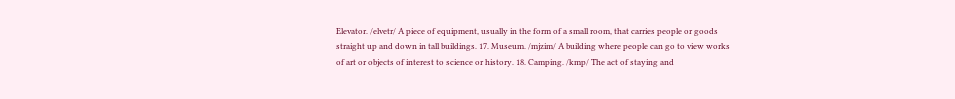Elevator. /elvetr/ A piece of equipment, usually in the form of a small room, that carries people or goods straight up and down in tall buildings. 17. Museum. /mjzim/ A building where people can go to view works of art or objects of interest to science or history. 18. Camping. /kmp/ The act of staying and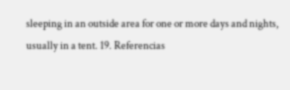sleeping in an outside area for one or more days and nights, usually in a tent. 19. Referencias